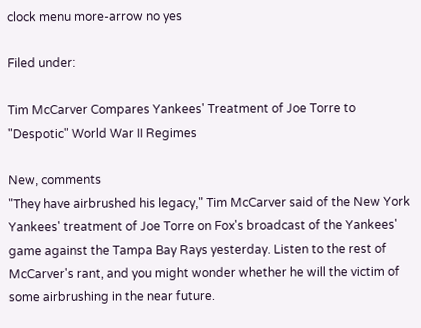clock menu more-arrow no yes

Filed under:

Tim McCarver Compares Yankees' Treatment of Joe Torre to "Despotic" World War II Regimes

New, comments
"They have airbrushed his legacy," Tim McCarver said of the New York Yankees' treatment of Joe Torre on Fox's broadcast of the Yankees' game against the Tampa Bay Rays yesterday. Listen to the rest of McCarver's rant, and you might wonder whether he will the victim of some airbrushing in the near future.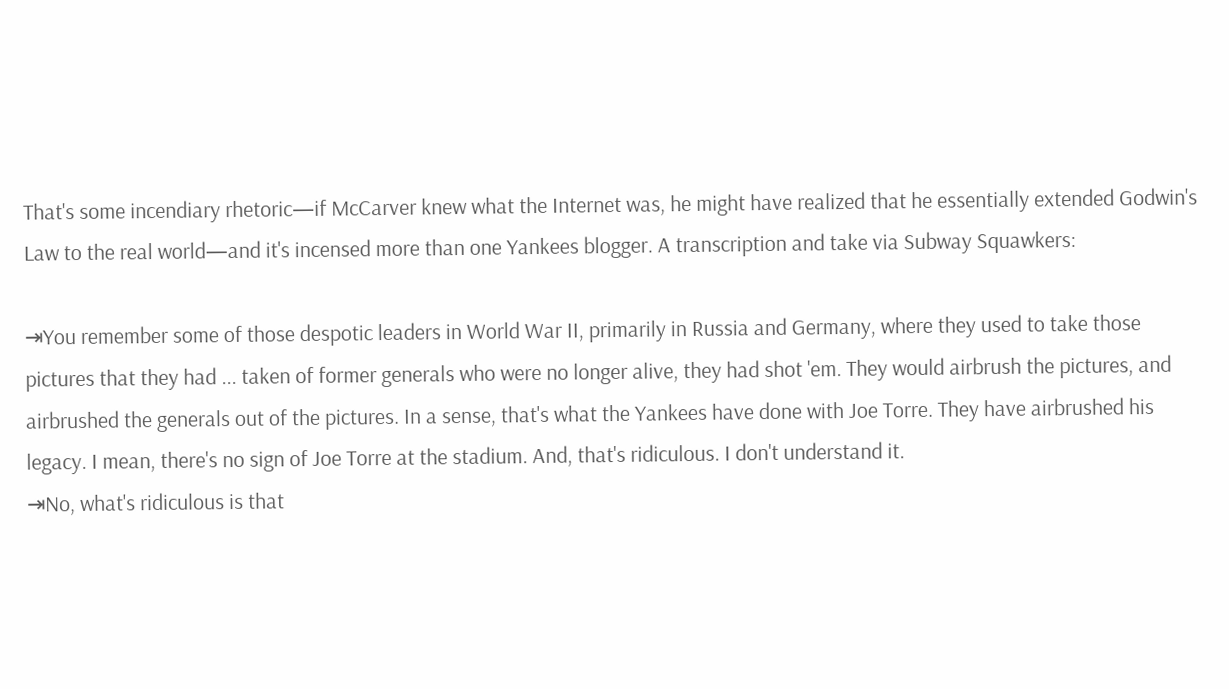That's some incendiary rhetoric—if McCarver knew what the Internet was, he might have realized that he essentially extended Godwin's Law to the real world—and it's incensed more than one Yankees blogger. A transcription and take via Subway Squawkers:

⇥You remember some of those despotic leaders in World War II, primarily in Russia and Germany, where they used to take those pictures that they had ... taken of former generals who were no longer alive, they had shot 'em. They would airbrush the pictures, and airbrushed the generals out of the pictures. In a sense, that's what the Yankees have done with Joe Torre. They have airbrushed his legacy. I mean, there's no sign of Joe Torre at the stadium. And, that's ridiculous. I don't understand it.
⇥No, what's ridiculous is that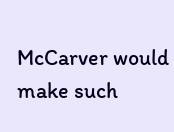McCarver would make such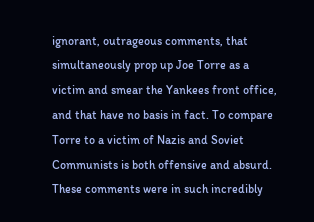ignorant, outrageous comments, that simultaneously prop up Joe Torre as a victim and smear the Yankees front office, and that have no basis in fact. To compare Torre to a victim of Nazis and Soviet Communists is both offensive and absurd. These comments were in such incredibly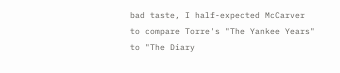bad taste, I half-expected McCarver to compare Torre's "The Yankee Years" to "The Diary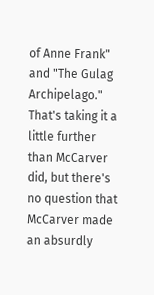of Anne Frank" and "The Gulag Archipelago."
That's taking it a little further than McCarver did, but there's no question that McCarver made an absurdly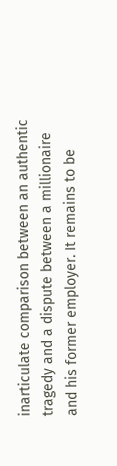inarticulate comparison between an authentic tragedy and a dispute between a millionaire and his former employer. It remains to be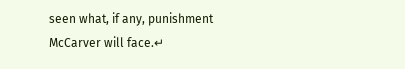seen what, if any, punishment McCarver will face.↵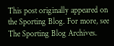This post originally appeared on the Sporting Blog. For more, see The Sporting Blog Archives.